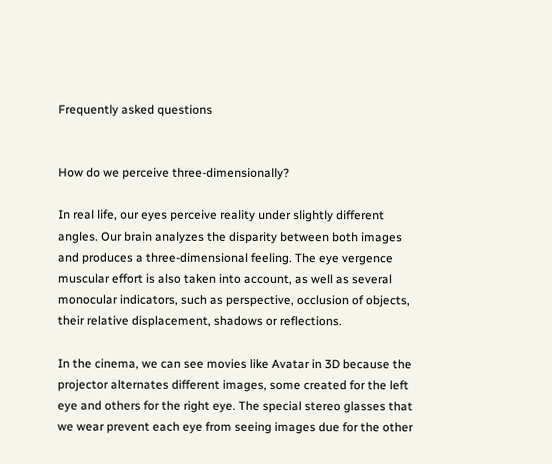Frequently asked questions


How do we perceive three-dimensionally?

In real life, our eyes perceive reality under slightly different angles. Our brain analyzes the disparity between both images and produces a three-dimensional feeling. The eye vergence muscular effort is also taken into account, as well as several monocular indicators, such as perspective, occlusion of objects, their relative displacement, shadows or reflections.

In the cinema, we can see movies like Avatar in 3D because the projector alternates different images, some created for the left eye and others for the right eye. The special stereo glasses that we wear prevent each eye from seeing images due for the other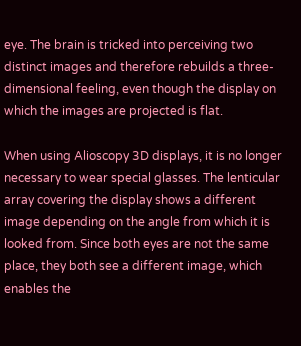eye. The brain is tricked into perceiving two distinct images and therefore rebuilds a three-dimensional feeling, even though the display on which the images are projected is flat.

When using Alioscopy 3D displays, it is no longer necessary to wear special glasses. The lenticular array covering the display shows a different image depending on the angle from which it is looked from. Since both eyes are not the same place, they both see a different image, which enables the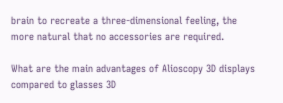brain to recreate a three-dimensional feeling, the more natural that no accessories are required.

What are the main advantages of Alioscopy 3D displays compared to glasses 3D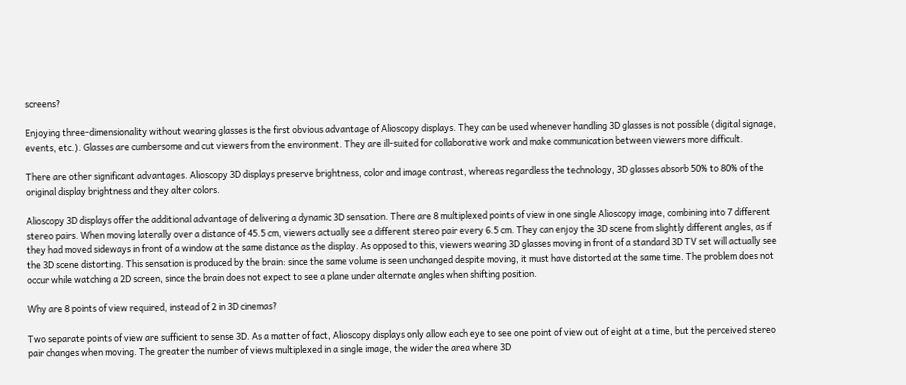screens?

Enjoying three-dimensionality without wearing glasses is the first obvious advantage of Alioscopy displays. They can be used whenever handling 3D glasses is not possible (digital signage, events, etc.). Glasses are cumbersome and cut viewers from the environment. They are ill-suited for collaborative work and make communication between viewers more difficult.

There are other significant advantages. Alioscopy 3D displays preserve brightness, color and image contrast, whereas regardless the technology, 3D glasses absorb 50% to 80% of the original display brightness and they alter colors.

Alioscopy 3D displays offer the additional advantage of delivering a dynamic 3D sensation. There are 8 multiplexed points of view in one single Alioscopy image, combining into 7 different stereo pairs. When moving laterally over a distance of 45.5 cm, viewers actually see a different stereo pair every 6.5 cm. They can enjoy the 3D scene from slightly different angles, as if they had moved sideways in front of a window at the same distance as the display. As opposed to this, viewers wearing 3D glasses moving in front of a standard 3D TV set will actually see the 3D scene distorting. This sensation is produced by the brain: since the same volume is seen unchanged despite moving, it must have distorted at the same time. The problem does not occur while watching a 2D screen, since the brain does not expect to see a plane under alternate angles when shifting position.

Why are 8 points of view required, instead of 2 in 3D cinemas?

Two separate points of view are sufficient to sense 3D. As a matter of fact, Alioscopy displays only allow each eye to see one point of view out of eight at a time, but the perceived stereo pair changes when moving. The greater the number of views multiplexed in a single image, the wider the area where 3D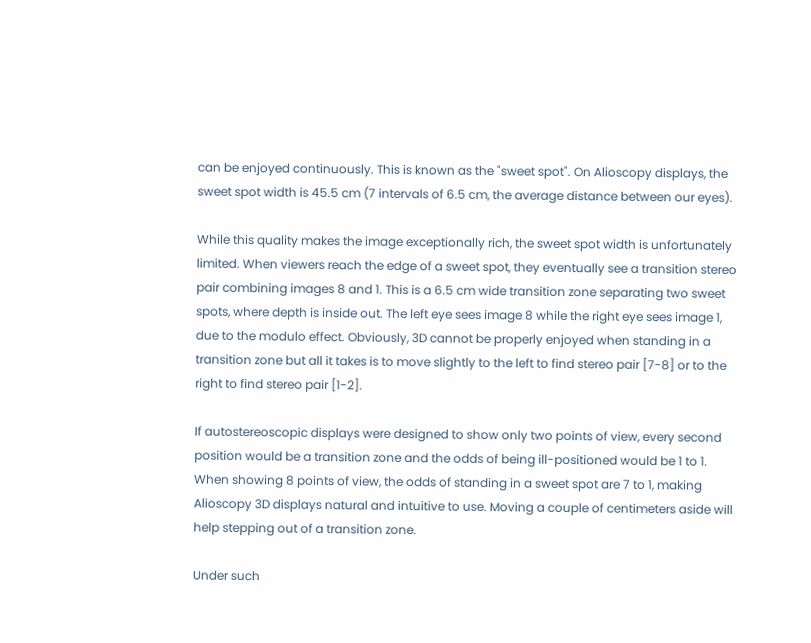can be enjoyed continuously. This is known as the "sweet spot". On Alioscopy displays, the sweet spot width is 45.5 cm (7 intervals of 6.5 cm, the average distance between our eyes).

While this quality makes the image exceptionally rich, the sweet spot width is unfortunately limited. When viewers reach the edge of a sweet spot, they eventually see a transition stereo pair combining images 8 and 1. This is a 6.5 cm wide transition zone separating two sweet spots, where depth is inside out. The left eye sees image 8 while the right eye sees image 1, due to the modulo effect. Obviously, 3D cannot be properly enjoyed when standing in a transition zone but all it takes is to move slightly to the left to find stereo pair [7-8] or to the right to find stereo pair [1-2].

If autostereoscopic displays were designed to show only two points of view, every second position would be a transition zone and the odds of being ill-positioned would be 1 to 1. When showing 8 points of view, the odds of standing in a sweet spot are 7 to 1, making Alioscopy 3D displays natural and intuitive to use. Moving a couple of centimeters aside will help stepping out of a transition zone.

Under such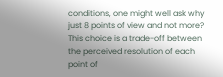conditions, one might well ask why just 8 points of view and not more? This choice is a trade-off between the perceived resolution of each point of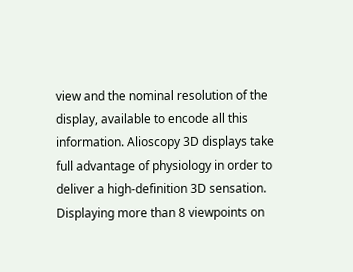view and the nominal resolution of the display, available to encode all this information. Alioscopy 3D displays take full advantage of physiology in order to deliver a high-definition 3D sensation. Displaying more than 8 viewpoints on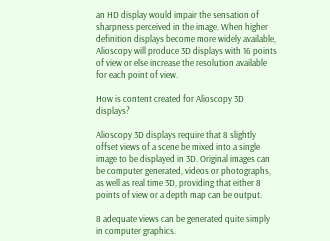an HD display would impair the sensation of sharpness perceived in the image. When higher definition displays become more widely available, Alioscopy will produce 3D displays with 16 points of view or else increase the resolution available for each point of view.

How is content created for Alioscopy 3D displays?

Alioscopy 3D displays require that 8 slightly offset views of a scene be mixed into a single image to be displayed in 3D. Original images can be computer generated, videos or photographs, as well as real time 3D, providing that either 8 points of view or a depth map can be output.

8 adequate views can be generated quite simply in computer graphics.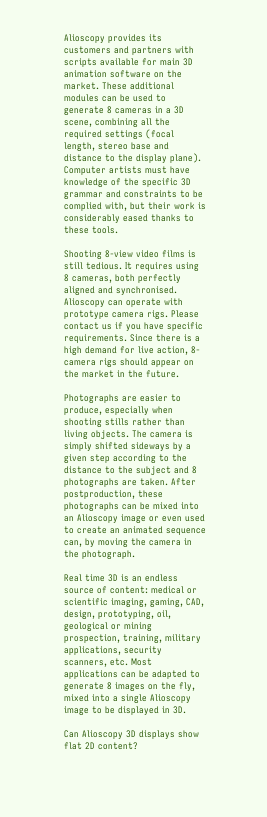Alioscopy provides its customers and partners with scripts available for main 3D animation software on the market. These additional modules can be used to generate 8 cameras in a 3D scene, combining all the required settings (focal length, stereo base and distance to the display plane). Computer artists must have knowledge of the specific 3D grammar and constraints to be complied with, but their work is considerably eased thanks to these tools.

Shooting 8-view video films is still tedious. It requires using 8 cameras, both perfectly aligned and synchronised. Alioscopy can operate with prototype camera rigs. Please contact us if you have specific requirements. Since there is a high demand for live action, 8-camera rigs should appear on the market in the future.

Photographs are easier to produce, especially when shooting stills rather than living objects. The camera is simply shifted sideways by a given step according to the distance to the subject and 8 photographs are taken. After postproduction, these photographs can be mixed into an Alioscopy image or even used to create an animated sequence can, by moving the camera in the photograph.

Real time 3D is an endless source of content: medical or scientific imaging, gaming, CAD, design, prototyping, oil, geological or mining prospection, training, military applications, security scanners, etc. Most applications can be adapted to generate 8 images on the fly, mixed into a single Alioscopy image to be displayed in 3D.

Can Alioscopy 3D displays show flat 2D content?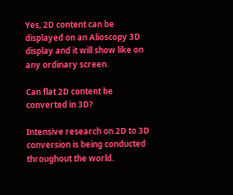Yes, 2D content can be displayed on an Alioscopy 3D display and it will show like on any ordinary screen.

Can flat 2D content be converted in 3D?

Intensive research on 2D to 3D conversion is being conducted throughout the world.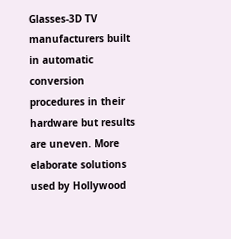Glasses-3D TV manufacturers built in automatic conversion procedures in their hardware but results are uneven. More elaborate solutions used by Hollywood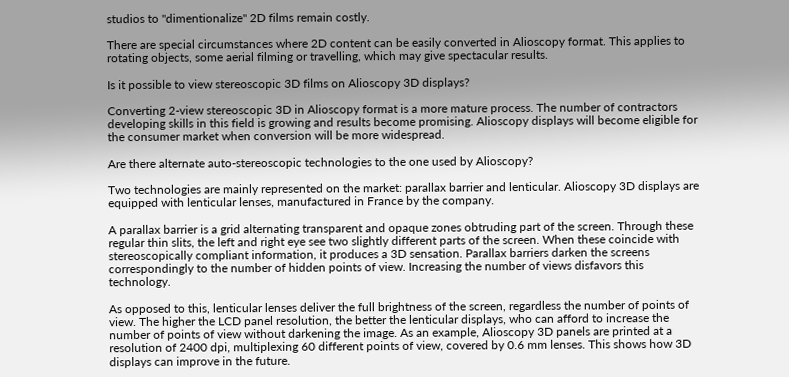studios to "dimentionalize" 2D films remain costly.

There are special circumstances where 2D content can be easily converted in Alioscopy format. This applies to rotating objects, some aerial filming or travelling, which may give spectacular results.

Is it possible to view stereoscopic 3D films on Alioscopy 3D displays?

Converting 2-view stereoscopic 3D in Alioscopy format is a more mature process. The number of contractors developing skills in this field is growing and results become promising. Alioscopy displays will become eligible for the consumer market when conversion will be more widespread.

Are there alternate auto-stereoscopic technologies to the one used by Alioscopy?

Two technologies are mainly represented on the market: parallax barrier and lenticular. Alioscopy 3D displays are equipped with lenticular lenses, manufactured in France by the company.

A parallax barrier is a grid alternating transparent and opaque zones obtruding part of the screen. Through these regular thin slits, the left and right eye see two slightly different parts of the screen. When these coincide with stereoscopically compliant information, it produces a 3D sensation. Parallax barriers darken the screens correspondingly to the number of hidden points of view. Increasing the number of views disfavors this technology.

As opposed to this, lenticular lenses deliver the full brightness of the screen, regardless the number of points of view. The higher the LCD panel resolution, the better the lenticular displays, who can afford to increase the number of points of view without darkening the image. As an example, Alioscopy 3D panels are printed at a resolution of 2400 dpi, multiplexing 60 different points of view, covered by 0.6 mm lenses. This shows how 3D displays can improve in the future.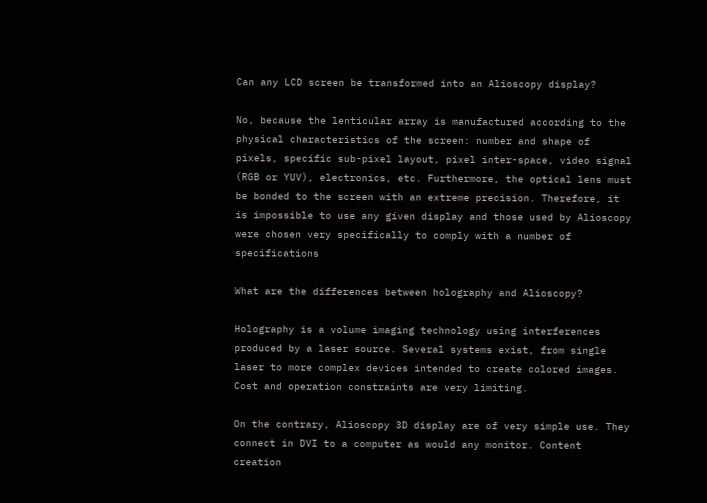Can any LCD screen be transformed into an Alioscopy display?

No, because the lenticular array is manufactured according to the physical characteristics of the screen: number and shape of pixels, specific sub-pixel layout, pixel inter-space, video signal (RGB or YUV), electronics, etc. Furthermore, the optical lens must be bonded to the screen with an extreme precision. Therefore, it is impossible to use any given display and those used by Alioscopy were chosen very specifically to comply with a number of specifications

What are the differences between holography and Alioscopy?

Holography is a volume imaging technology using interferences produced by a laser source. Several systems exist, from single laser to more complex devices intended to create colored images. Cost and operation constraints are very limiting.

On the contrary, Alioscopy 3D display are of very simple use. They connect in DVI to a computer as would any monitor. Content creation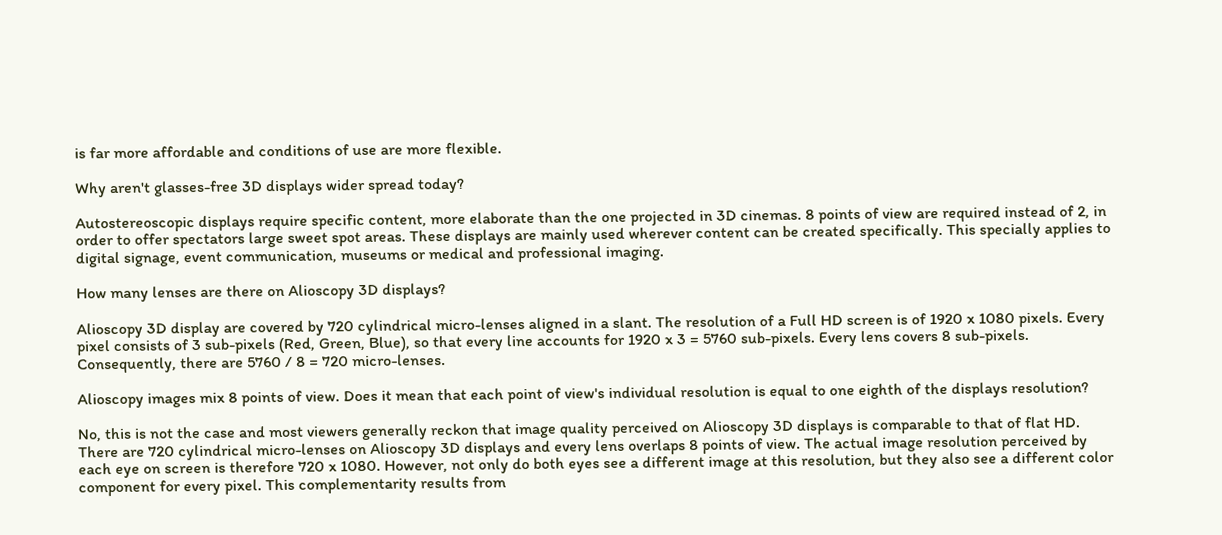is far more affordable and conditions of use are more flexible.

Why aren't glasses-free 3D displays wider spread today?

Autostereoscopic displays require specific content, more elaborate than the one projected in 3D cinemas. 8 points of view are required instead of 2, in order to offer spectators large sweet spot areas. These displays are mainly used wherever content can be created specifically. This specially applies to digital signage, event communication, museums or medical and professional imaging.

How many lenses are there on Alioscopy 3D displays?

Alioscopy 3D display are covered by 720 cylindrical micro-lenses aligned in a slant. The resolution of a Full HD screen is of 1920 x 1080 pixels. Every pixel consists of 3 sub-pixels (Red, Green, Blue), so that every line accounts for 1920 x 3 = 5760 sub-pixels. Every lens covers 8 sub-pixels. Consequently, there are 5760 / 8 = 720 micro-lenses.

Alioscopy images mix 8 points of view. Does it mean that each point of view's individual resolution is equal to one eighth of the displays resolution?

No, this is not the case and most viewers generally reckon that image quality perceived on Alioscopy 3D displays is comparable to that of flat HD. There are 720 cylindrical micro-lenses on Alioscopy 3D displays and every lens overlaps 8 points of view. The actual image resolution perceived by each eye on screen is therefore 720 x 1080. However, not only do both eyes see a different image at this resolution, but they also see a different color component for every pixel. This complementarity results from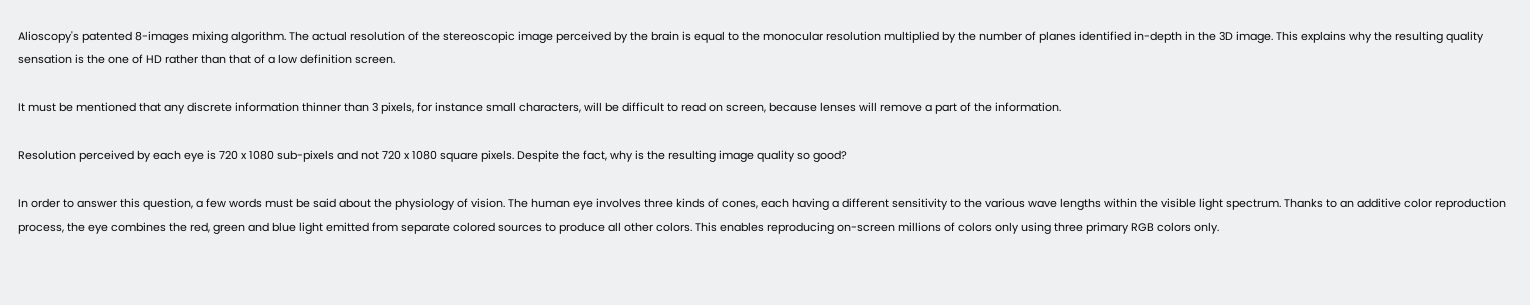Alioscopy's patented 8-images mixing algorithm. The actual resolution of the stereoscopic image perceived by the brain is equal to the monocular resolution multiplied by the number of planes identified in-depth in the 3D image. This explains why the resulting quality sensation is the one of HD rather than that of a low definition screen.

It must be mentioned that any discrete information thinner than 3 pixels, for instance small characters, will be difficult to read on screen, because lenses will remove a part of the information.

Resolution perceived by each eye is 720 x 1080 sub-pixels and not 720 x 1080 square pixels. Despite the fact, why is the resulting image quality so good?

In order to answer this question, a few words must be said about the physiology of vision. The human eye involves three kinds of cones, each having a different sensitivity to the various wave lengths within the visible light spectrum. Thanks to an additive color reproduction process, the eye combines the red, green and blue light emitted from separate colored sources to produce all other colors. This enables reproducing on-screen millions of colors only using three primary RGB colors only.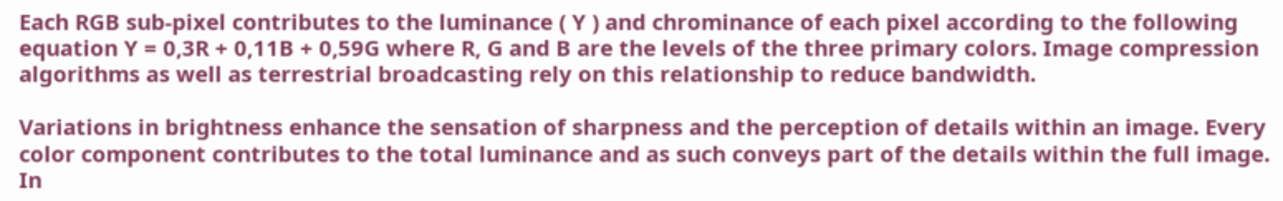Each RGB sub-pixel contributes to the luminance ( Y ) and chrominance of each pixel according to the following equation Y = 0,3R + 0,11B + 0,59G where R, G and B are the levels of the three primary colors. Image compression algorithms as well as terrestrial broadcasting rely on this relationship to reduce bandwidth.

Variations in brightness enhance the sensation of sharpness and the perception of details within an image. Every color component contributes to the total luminance and as such conveys part of the details within the full image. In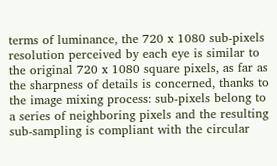terms of luminance, the 720 x 1080 sub-pixels resolution perceived by each eye is similar to the original 720 x 1080 square pixels, as far as the sharpness of details is concerned, thanks to the image mixing process: sub-pixels belong to a series of neighboring pixels and the resulting sub-sampling is compliant with the circular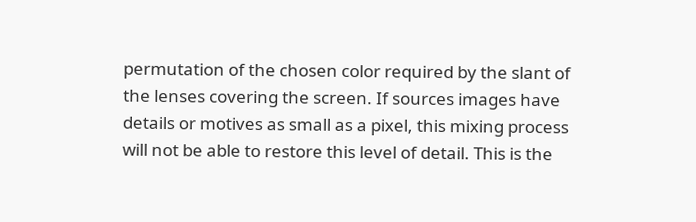permutation of the chosen color required by the slant of the lenses covering the screen. If sources images have details or motives as small as a pixel, this mixing process will not be able to restore this level of detail. This is the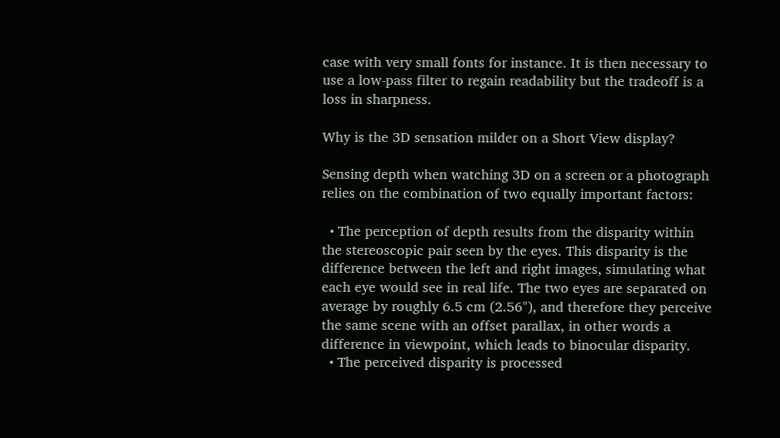case with very small fonts for instance. It is then necessary to use a low-pass filter to regain readability but the tradeoff is a loss in sharpness.

Why is the 3D sensation milder on a Short View display?

Sensing depth when watching 3D on a screen or a photograph relies on the combination of two equally important factors:

  • The perception of depth results from the disparity within the stereoscopic pair seen by the eyes. This disparity is the difference between the left and right images, simulating what each eye would see in real life. The two eyes are separated on average by roughly 6.5 cm (2.56"), and therefore they perceive the same scene with an offset parallax, in other words a difference in viewpoint, which leads to binocular disparity.
  • The perceived disparity is processed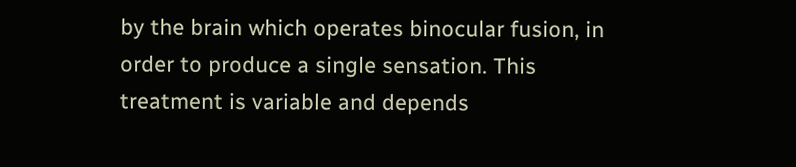by the brain which operates binocular fusion, in order to produce a single sensation. This treatment is variable and depends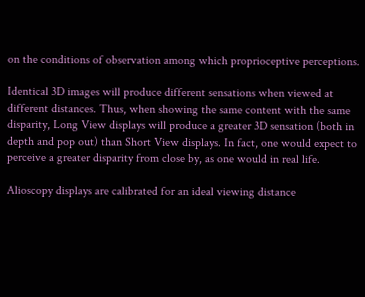on the conditions of observation among which proprioceptive perceptions.

Identical 3D images will produce different sensations when viewed at different distances. Thus, when showing the same content with the same disparity, Long View displays will produce a greater 3D sensation (both in depth and pop out) than Short View displays. In fact, one would expect to perceive a greater disparity from close by, as one would in real life.

Alioscopy displays are calibrated for an ideal viewing distance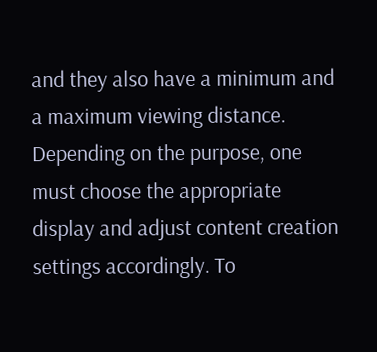and they also have a minimum and a maximum viewing distance. Depending on the purpose, one must choose the appropriate display and adjust content creation settings accordingly. To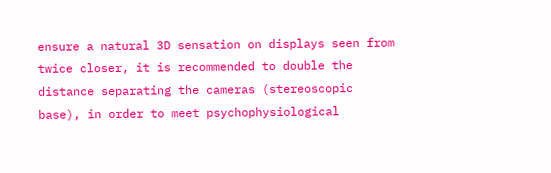ensure a natural 3D sensation on displays seen from twice closer, it is recommended to double the distance separating the cameras (stereoscopic base), in order to meet psychophysiological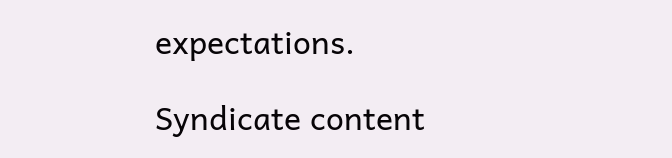expectations.

Syndicate content